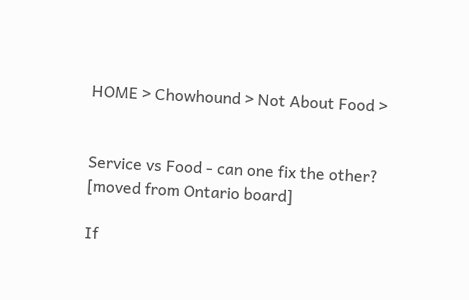HOME > Chowhound > Not About Food >


Service vs Food - can one fix the other? [moved from Ontario board]

If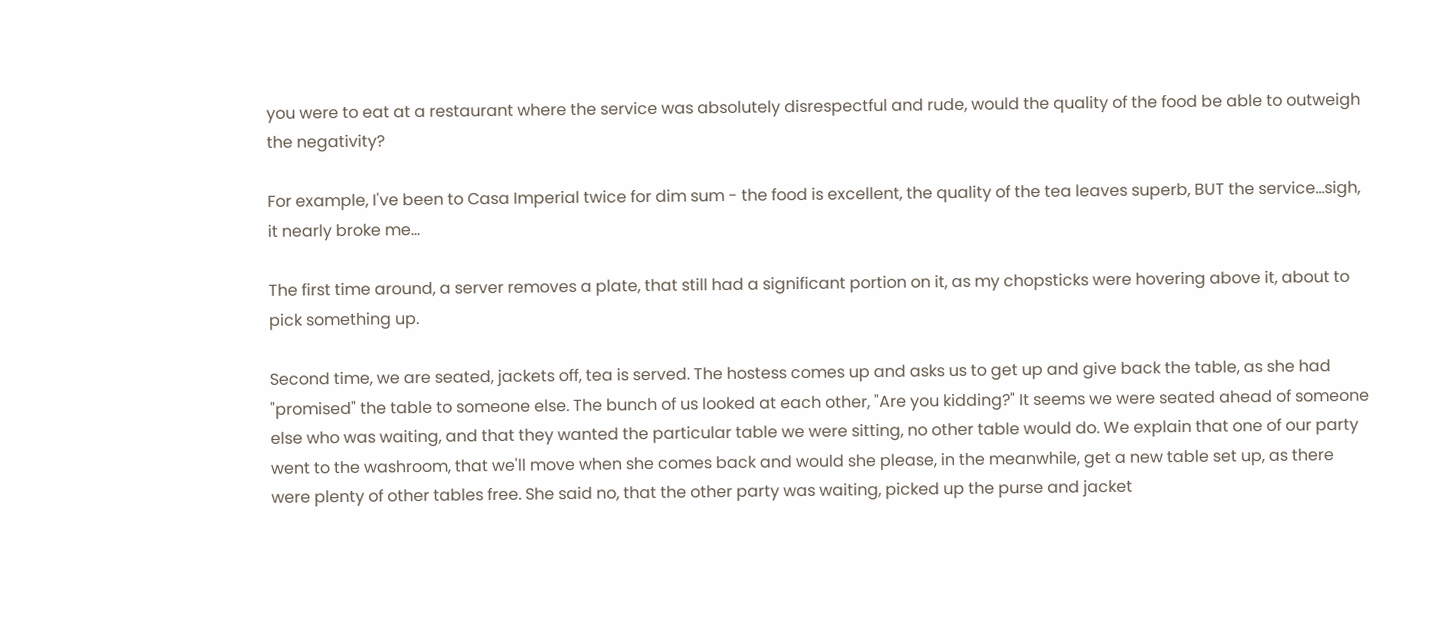you were to eat at a restaurant where the service was absolutely disrespectful and rude, would the quality of the food be able to outweigh the negativity?

For example, I've been to Casa Imperial twice for dim sum - the food is excellent, the quality of the tea leaves superb, BUT the service...sigh, it nearly broke me...

The first time around, a server removes a plate, that still had a significant portion on it, as my chopsticks were hovering above it, about to pick something up.

Second time, we are seated, jackets off, tea is served. The hostess comes up and asks us to get up and give back the table, as she had "promised" the table to someone else. The bunch of us looked at each other, "Are you kidding?" It seems we were seated ahead of someone else who was waiting, and that they wanted the particular table we were sitting, no other table would do. We explain that one of our party went to the washroom, that we'll move when she comes back and would she please, in the meanwhile, get a new table set up, as there were plenty of other tables free. She said no, that the other party was waiting, picked up the purse and jacket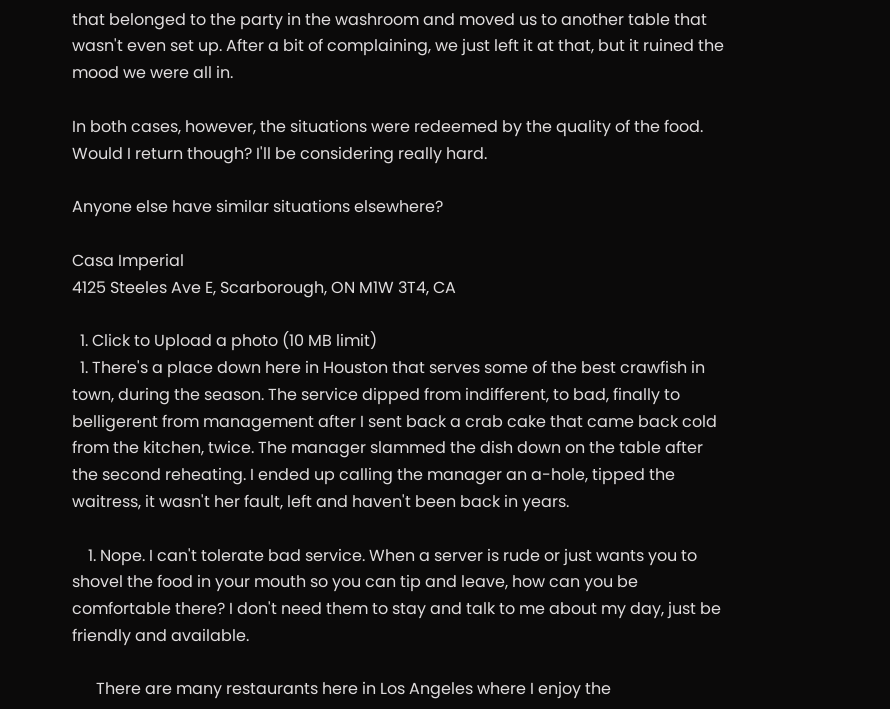that belonged to the party in the washroom and moved us to another table that wasn't even set up. After a bit of complaining, we just left it at that, but it ruined the mood we were all in.

In both cases, however, the situations were redeemed by the quality of the food. Would I return though? I'll be considering really hard.

Anyone else have similar situations elsewhere?

Casa Imperial
4125 Steeles Ave E, Scarborough, ON M1W 3T4, CA

  1. Click to Upload a photo (10 MB limit)
  1. There's a place down here in Houston that serves some of the best crawfish in town, during the season. The service dipped from indifferent, to bad, finally to belligerent from management after I sent back a crab cake that came back cold from the kitchen, twice. The manager slammed the dish down on the table after the second reheating. I ended up calling the manager an a-hole, tipped the waitress, it wasn't her fault, left and haven't been back in years.

    1. Nope. I can't tolerate bad service. When a server is rude or just wants you to shovel the food in your mouth so you can tip and leave, how can you be comfortable there? I don't need them to stay and talk to me about my day, just be friendly and available.

      There are many restaurants here in Los Angeles where I enjoy the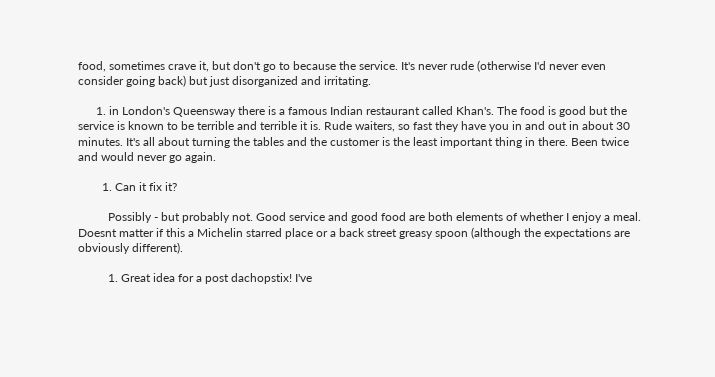food, sometimes crave it, but don't go to because the service. It's never rude (otherwise I'd never even consider going back) but just disorganized and irritating.

      1. in London's Queensway there is a famous Indian restaurant called Khan's. The food is good but the service is known to be terrible and terrible it is. Rude waiters, so fast they have you in and out in about 30 minutes. It's all about turning the tables and the customer is the least important thing in there. Been twice and would never go again.

        1. Can it fix it?

          Possibly - but probably not. Good service and good food are both elements of whether I enjoy a meal. Doesnt matter if this a Michelin starred place or a back street greasy spoon (although the expectations are obviously different).

          1. Great idea for a post dachopstix! I've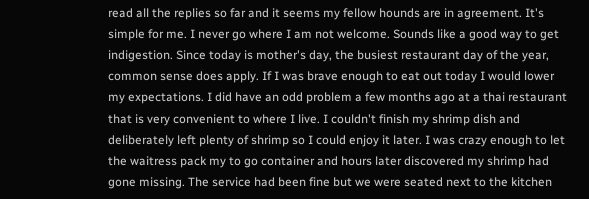read all the replies so far and it seems my fellow hounds are in agreement. It's simple for me. I never go where I am not welcome. Sounds like a good way to get indigestion. Since today is mother's day, the busiest restaurant day of the year, common sense does apply. If I was brave enough to eat out today I would lower my expectations. I did have an odd problem a few months ago at a thai restaurant that is very convenient to where I live. I couldn't finish my shrimp dish and deliberately left plenty of shrimp so I could enjoy it later. I was crazy enough to let the waitress pack my to go container and hours later discovered my shrimp had gone missing. The service had been fine but we were seated next to the kitchen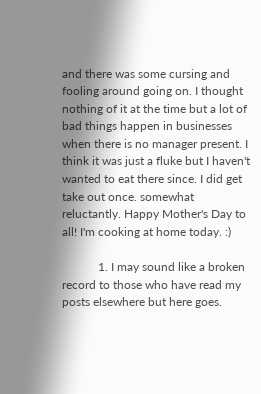and there was some cursing and fooling around going on. I thought nothing of it at the time but a lot of bad things happen in businesses when there is no manager present. I think it was just a fluke but I haven't wanted to eat there since. I did get take out once. somewhat reluctantly. Happy Mother's Day to all! I'm cooking at home today. :)

            1. I may sound like a broken record to those who have read my posts elsewhere but here goes.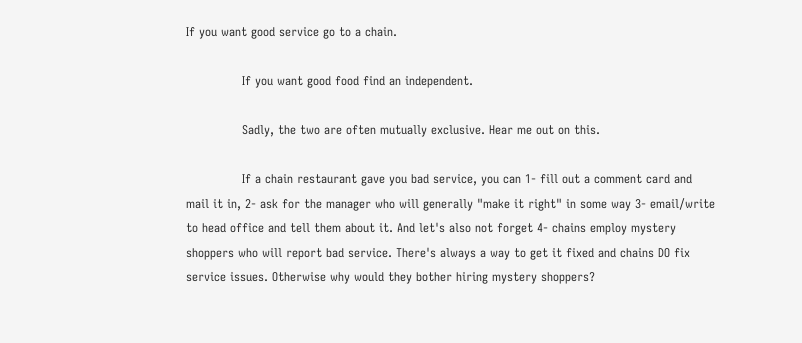If you want good service go to a chain.

              If you want good food find an independent.

              Sadly, the two are often mutually exclusive. Hear me out on this.

              If a chain restaurant gave you bad service, you can 1- fill out a comment card and mail it in, 2- ask for the manager who will generally "make it right" in some way 3- email/write to head office and tell them about it. And let's also not forget 4- chains employ mystery shoppers who will report bad service. There's always a way to get it fixed and chains DO fix service issues. Otherwise why would they bother hiring mystery shoppers?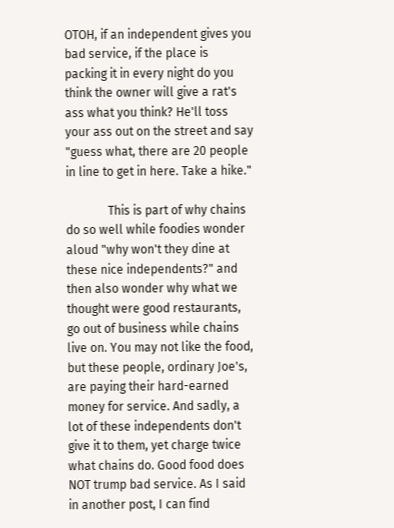OTOH, if an independent gives you bad service, if the place is packing it in every night do you think the owner will give a rat's ass what you think? He'll toss your ass out on the street and say "guess what, there are 20 people in line to get in here. Take a hike."

              This is part of why chains do so well while foodies wonder aloud "why won't they dine at these nice independents?" and then also wonder why what we thought were good restaurants, go out of business while chains live on. You may not like the food, but these people, ordinary Joe's, are paying their hard-earned money for service. And sadly, a lot of these independents don't give it to them, yet charge twice what chains do. Good food does NOT trump bad service. As I said in another post, I can find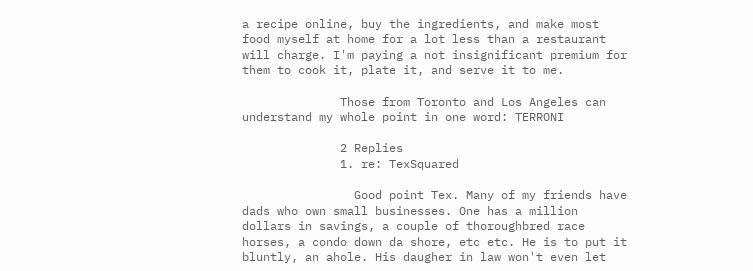a recipe online, buy the ingredients, and make most food myself at home for a lot less than a restaurant will charge. I'm paying a not insignificant premium for them to cook it, plate it, and serve it to me.

              Those from Toronto and Los Angeles can understand my whole point in one word: TERRONI

              2 Replies
              1. re: TexSquared

                Good point Tex. Many of my friends have dads who own small businesses. One has a million dollars in savings, a couple of thoroughbred race horses, a condo down da shore, etc etc. He is to put it bluntly, an ahole. His daugher in law won't even let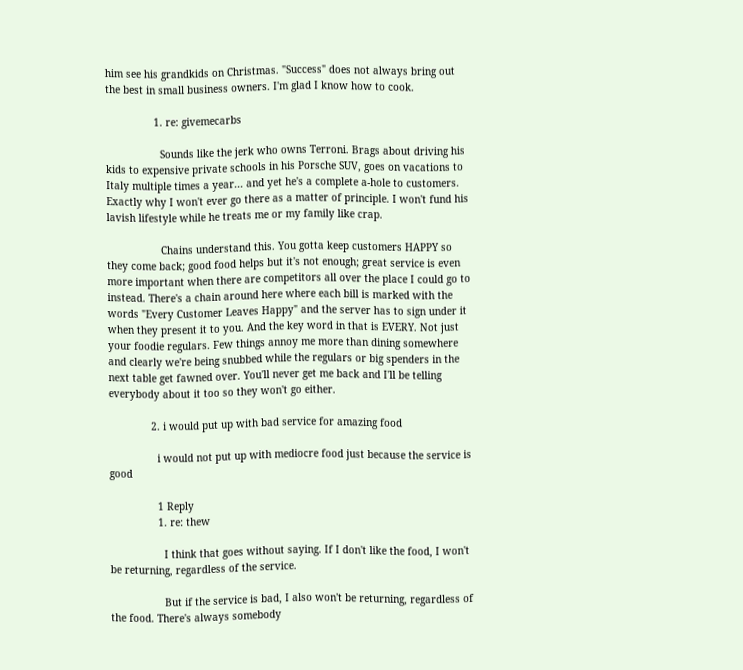him see his grandkids on Christmas. "Success" does not always bring out the best in small business owners. I'm glad I know how to cook.

                1. re: givemecarbs

                  Sounds like the jerk who owns Terroni. Brags about driving his kids to expensive private schools in his Porsche SUV, goes on vacations to Italy multiple times a year... and yet he's a complete a-hole to customers. Exactly why I won't ever go there as a matter of principle. I won't fund his lavish lifestyle while he treats me or my family like crap.

                  Chains understand this. You gotta keep customers HAPPY so they come back; good food helps but it's not enough; great service is even more important when there are competitors all over the place I could go to instead. There's a chain around here where each bill is marked with the words "Every Customer Leaves Happy" and the server has to sign under it when they present it to you. And the key word in that is EVERY. Not just your foodie regulars. Few things annoy me more than dining somewhere and clearly we're being snubbed while the regulars or big spenders in the next table get fawned over. You'll never get me back and I'll be telling everybody about it too so they won't go either.

              2. i would put up with bad service for amazing food

                i would not put up with mediocre food just because the service is good

                1 Reply
                1. re: thew

                  I think that goes without saying. If I don't like the food, I won't be returning, regardless of the service.

                  But if the service is bad, I also won't be returning, regardless of the food. There's always somebody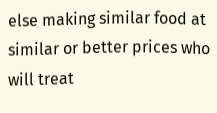else making similar food at similar or better prices who will treat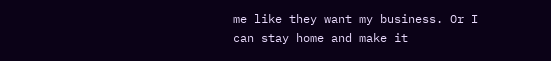me like they want my business. Or I can stay home and make it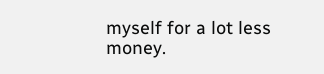myself for a lot less money.